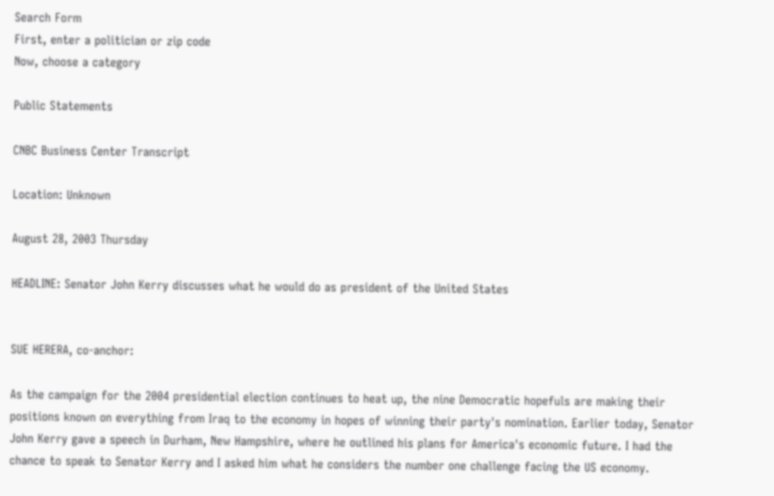Search Form
First, enter a politician or zip code
Now, choose a category

Public Statements

CNBC Business Center Transcript

Location: Unknown

August 28, 2003 Thursday

HEADLINE: Senator John Kerry discusses what he would do as president of the United States


SUE HERERA, co-anchor:

As the campaign for the 2004 presidential election continues to heat up, the nine Democratic hopefuls are making their positions known on everything from Iraq to the economy in hopes of winning their party's nomination. Earlier today, Senator John Kerry gave a speech in Durham, New Hampshire, where he outlined his plans for America's economic future. I had the chance to speak to Senator Kerry and I asked him what he considers the number one challenge facing the US economy.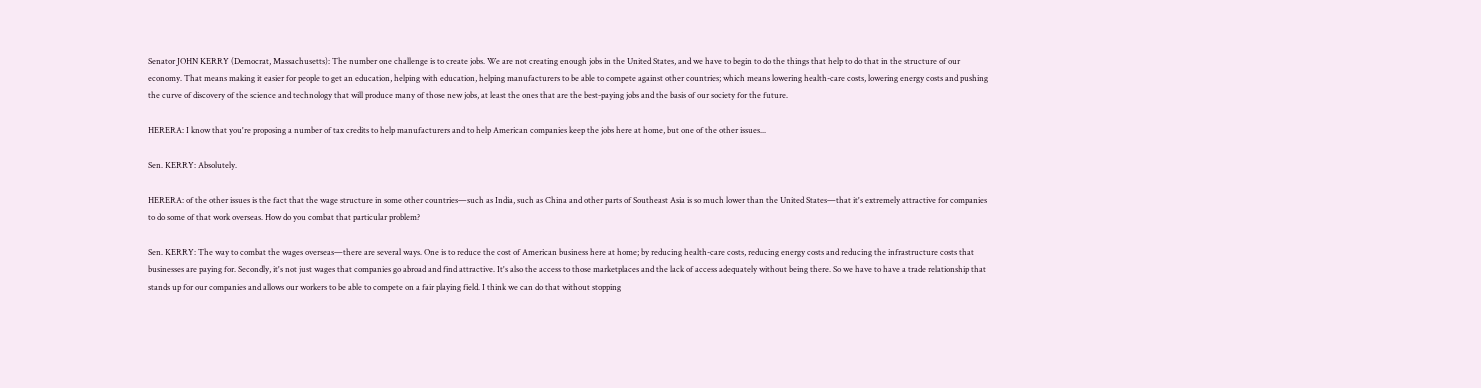Senator JOHN KERRY (Democrat, Massachusetts): The number one challenge is to create jobs. We are not creating enough jobs in the United States, and we have to begin to do the things that help to do that in the structure of our economy. That means making it easier for people to get an education, helping with education, helping manufacturers to be able to compete against other countries; which means lowering health-care costs, lowering energy costs and pushing the curve of discovery of the science and technology that will produce many of those new jobs, at least the ones that are the best-paying jobs and the basis of our society for the future.

HERERA: I know that you're proposing a number of tax credits to help manufacturers and to help American companies keep the jobs here at home, but one of the other issues...

Sen. KERRY: Absolutely.

HERERA: of the other issues is the fact that the wage structure in some other countries—such as India, such as China and other parts of Southeast Asia is so much lower than the United States—that it's extremely attractive for companies to do some of that work overseas. How do you combat that particular problem?

Sen. KERRY: The way to combat the wages overseas—there are several ways. One is to reduce the cost of American business here at home; by reducing health-care costs, reducing energy costs and reducing the infrastructure costs that businesses are paying for. Secondly, it's not just wages that companies go abroad and find attractive. It's also the access to those marketplaces and the lack of access adequately without being there. So we have to have a trade relationship that stands up for our companies and allows our workers to be able to compete on a fair playing field. I think we can do that without stopping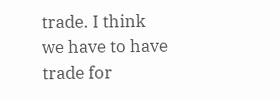trade. I think we have to have trade for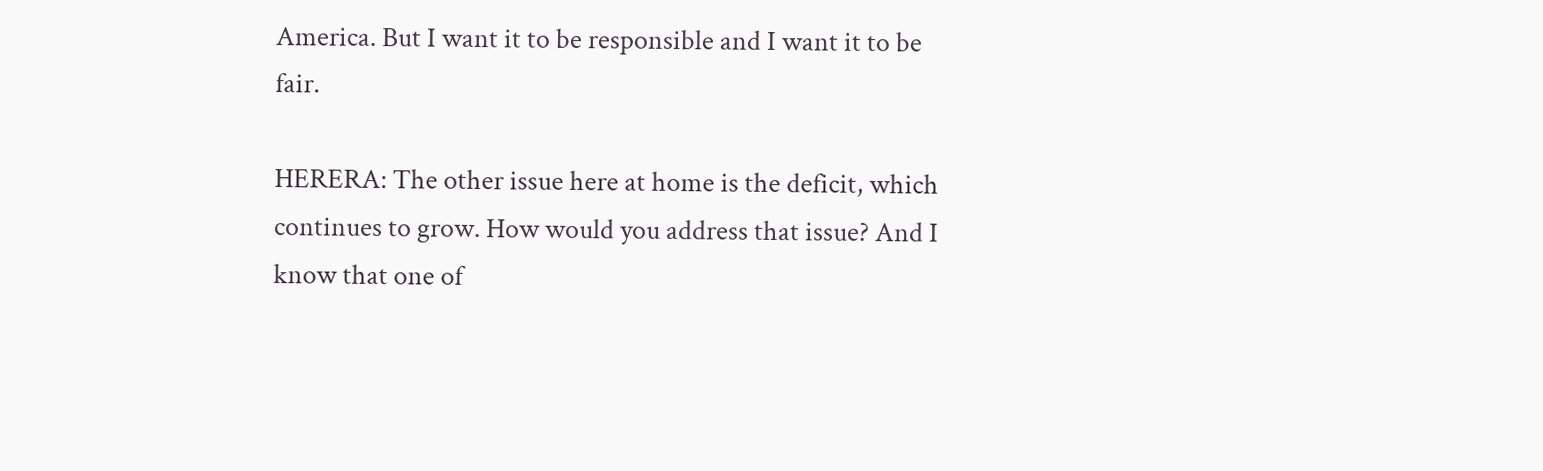America. But I want it to be responsible and I want it to be fair.

HERERA: The other issue here at home is the deficit, which continues to grow. How would you address that issue? And I know that one of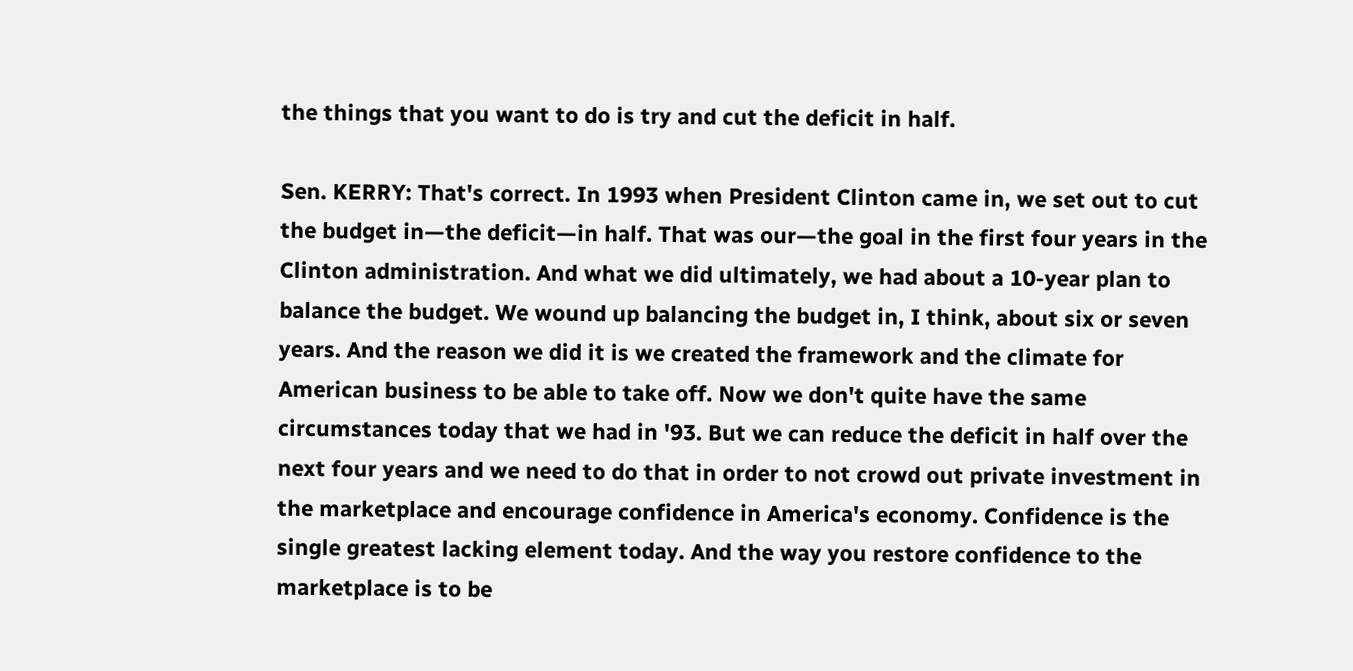the things that you want to do is try and cut the deficit in half.

Sen. KERRY: That's correct. In 1993 when President Clinton came in, we set out to cut the budget in—the deficit—in half. That was our—the goal in the first four years in the Clinton administration. And what we did ultimately, we had about a 10-year plan to balance the budget. We wound up balancing the budget in, I think, about six or seven years. And the reason we did it is we created the framework and the climate for American business to be able to take off. Now we don't quite have the same circumstances today that we had in '93. But we can reduce the deficit in half over the next four years and we need to do that in order to not crowd out private investment in the marketplace and encourage confidence in America's economy. Confidence is the single greatest lacking element today. And the way you restore confidence to the marketplace is to be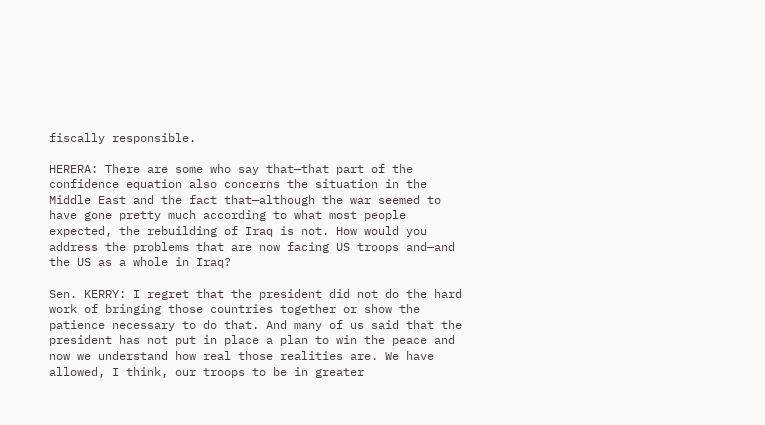fiscally responsible.

HERERA: There are some who say that—that part of the confidence equation also concerns the situation in the Middle East and the fact that—although the war seemed to have gone pretty much according to what most people expected, the rebuilding of Iraq is not. How would you address the problems that are now facing US troops and—and the US as a whole in Iraq?

Sen. KERRY: I regret that the president did not do the hard work of bringing those countries together or show the patience necessary to do that. And many of us said that the president has not put in place a plan to win the peace and now we understand how real those realities are. We have allowed, I think, our troops to be in greater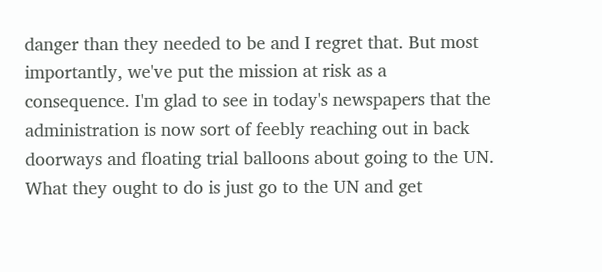danger than they needed to be and I regret that. But most importantly, we've put the mission at risk as a consequence. I'm glad to see in today's newspapers that the administration is now sort of feebly reaching out in back doorways and floating trial balloons about going to the UN. What they ought to do is just go to the UN and get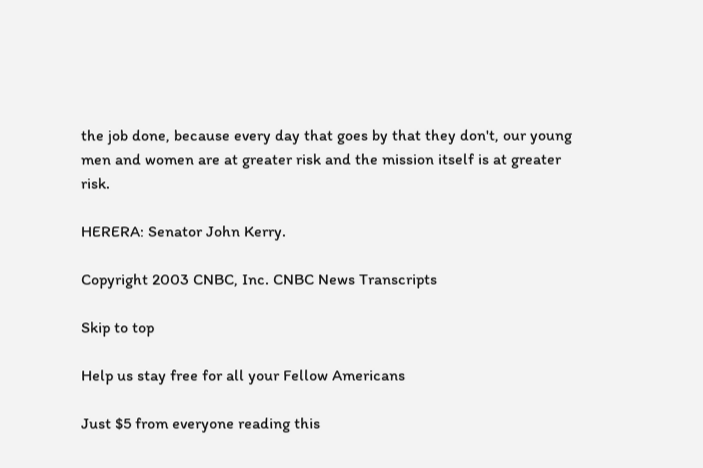the job done, because every day that goes by that they don't, our young men and women are at greater risk and the mission itself is at greater risk.

HERERA: Senator John Kerry.

Copyright 2003 CNBC, Inc. CNBC News Transcripts

Skip to top

Help us stay free for all your Fellow Americans

Just $5 from everyone reading this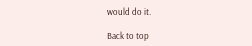would do it.

Back to top